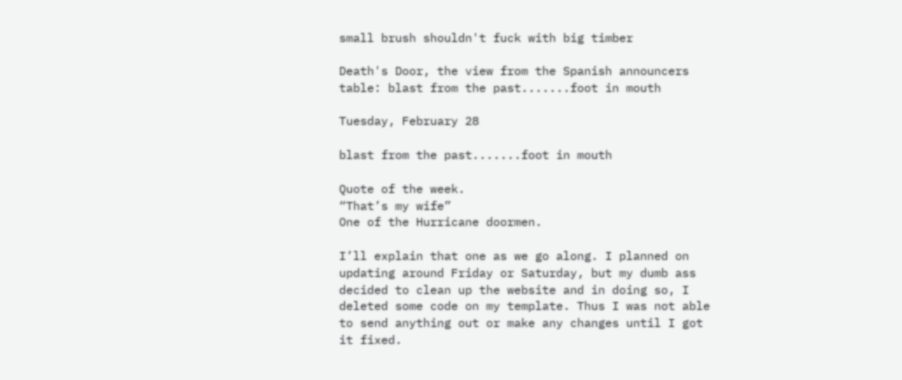small brush shouldn't fuck with big timber

Death's Door, the view from the Spanish announcers table: blast from the past.......foot in mouth

Tuesday, February 28

blast from the past.......foot in mouth

Quote of the week.
“That’s my wife”
One of the Hurricane doormen.

I’ll explain that one as we go along. I planned on updating around Friday or Saturday, but my dumb ass decided to clean up the website and in doing so, I deleted some code on my template. Thus I was not able to send anything out or make any changes until I got it fixed.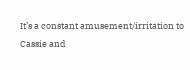It’s a constant amusement/irritation to Cassie and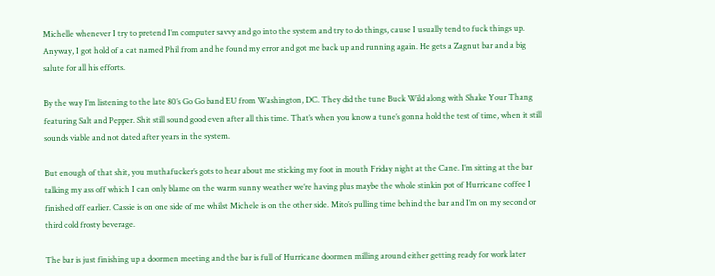Michelle whenever I try to pretend I’m computer savvy and go into the system and try to do things, cause I usually tend to fuck things up. Anyway, I got hold of a cat named Phil from and he found my error and got me back up and running again. He gets a Zagnut bar and a big salute for all his efforts.

By the way I’m listening to the late 80’s Go Go band EU from Washington, DC. They did the tune Buck Wild along with Shake Your Thang featuring Salt and Pepper. Shit still sound good even after all this time. That’s when you know a tune’s gonna hold the test of time, when it still sounds viable and not dated after years in the system.

But enough of that shit, you muthafucker’s gots to hear about me sticking my foot in mouth Friday night at the Cane. I’m sitting at the bar talking my ass off which I can only blame on the warm sunny weather we’re having plus maybe the whole stinkin pot of Hurricane coffee I finished off earlier. Cassie is on one side of me whilst Michele is on the other side. Mito’s pulling time behind the bar and I’m on my second or third cold frosty beverage.

The bar is just finishing up a doormen meeting and the bar is full of Hurricane doormen milling around either getting ready for work later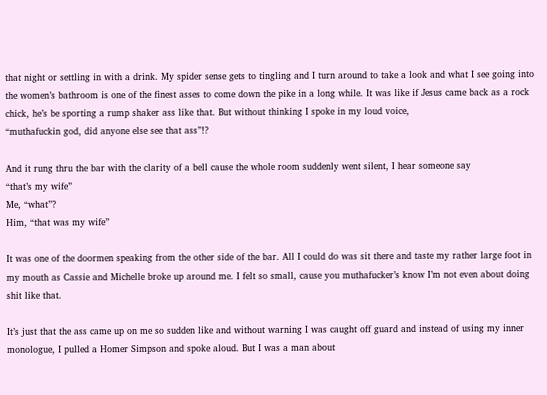that night or settling in with a drink. My spider sense gets to tingling and I turn around to take a look and what I see going into the women’s bathroom is one of the finest asses to come down the pike in a long while. It was like if Jesus came back as a rock chick, he’s be sporting a rump shaker ass like that. But without thinking I spoke in my loud voice,
“muthafuckin god, did anyone else see that ass”!?

And it rung thru the bar with the clarity of a bell cause the whole room suddenly went silent, I hear someone say
“that’s my wife”
Me, “what”?
Him, “that was my wife”

It was one of the doormen speaking from the other side of the bar. All I could do was sit there and taste my rather large foot in my mouth as Cassie and Michelle broke up around me. I felt so small, cause you muthafucker’s know I’m not even about doing shit like that.

It’s just that the ass came up on me so sudden like and without warning I was caught off guard and instead of using my inner monologue, I pulled a Homer Simpson and spoke aloud. But I was a man about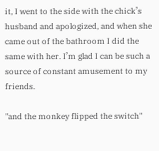it, I went to the side with the chick’s husband and apologized, and when she came out of the bathroom I did the same with her. I’m glad I can be such a source of constant amusement to my friends.

"and the monkey flipped the switch"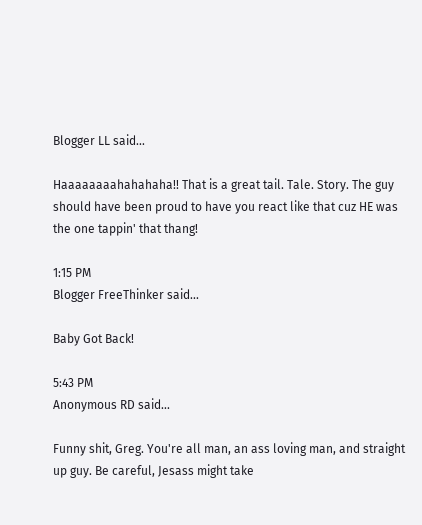Blogger LL said...

Haaaaaaaahahahaha!! That is a great tail. Tale. Story. The guy should have been proud to have you react like that cuz HE was the one tappin' that thang!

1:15 PM
Blogger FreeThinker said...

Baby Got Back!

5:43 PM
Anonymous RD said...

Funny shit, Greg. You're all man, an ass loving man, and straight up guy. Be careful, Jesass might take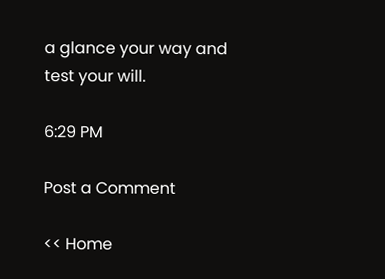a glance your way and test your will.

6:29 PM

Post a Comment

<< Home